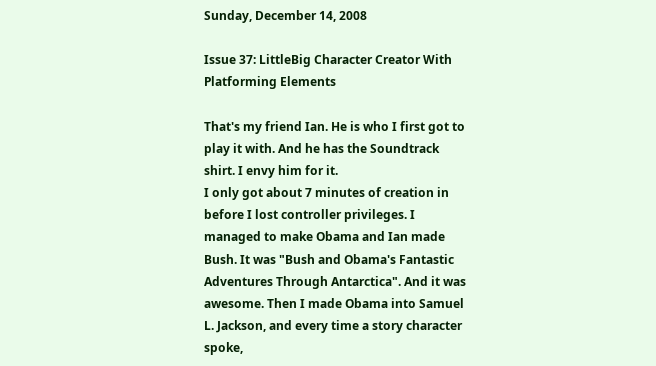Sunday, December 14, 2008

Issue 37: LittleBig Character Creator With Platforming Elements

That's my friend Ian. He is who I first got to play it with. And he has the Soundtrack shirt. I envy him for it.
I only got about 7 minutes of creation in before I lost controller privileges. I managed to make Obama and Ian made Bush. It was "Bush and Obama's Fantastic Adventures Through Antarctica". And it was awesome. Then I made Obama into Samuel L. Jackson, and every time a story character spoke,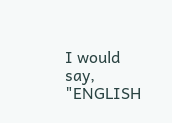I would say, "ENGLISH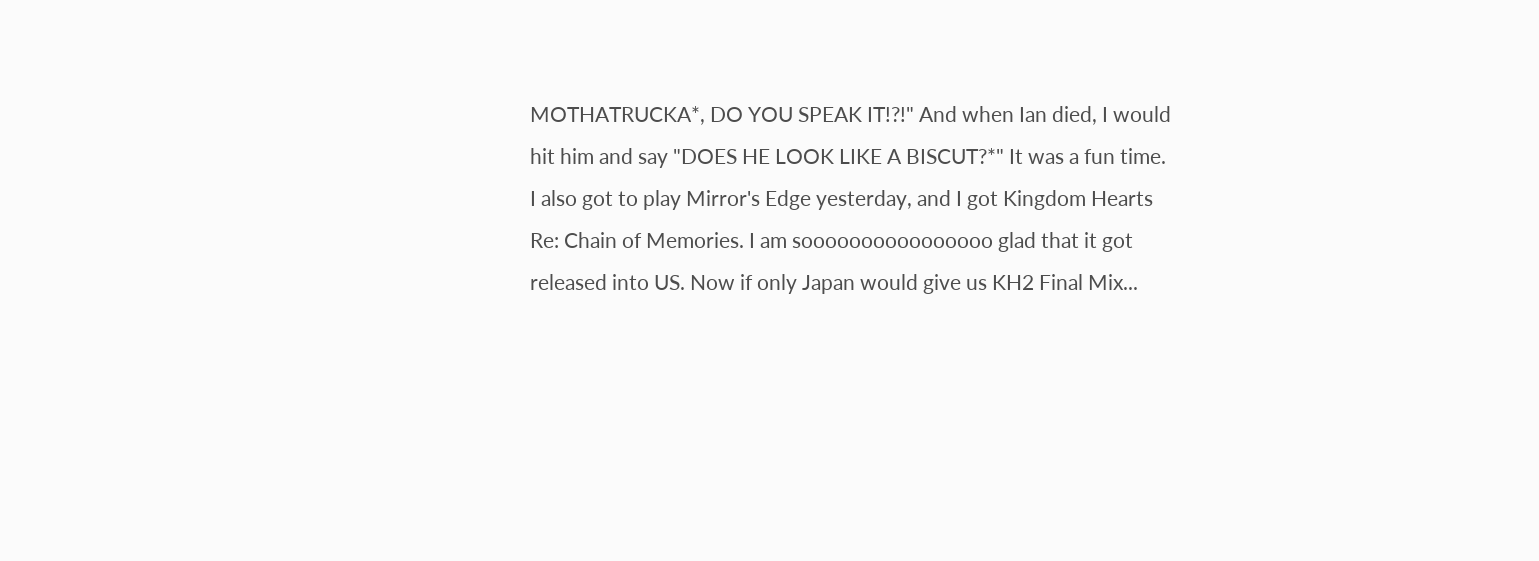MOTHATRUCKA*, DO YOU SPEAK IT!?!" And when Ian died, I would hit him and say "DOES HE LOOK LIKE A BISCUT?*" It was a fun time.
I also got to play Mirror's Edge yesterday, and I got Kingdom Hearts Re: Chain of Memories. I am soooooooooooooooo glad that it got released into US. Now if only Japan would give us KH2 Final Mix...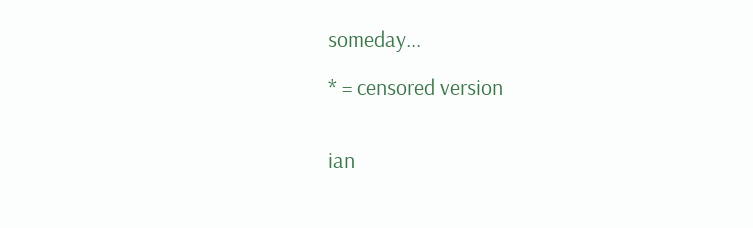someday...

* = censored version


ian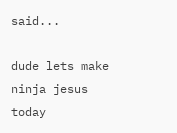said...

dude lets make ninja jesus today